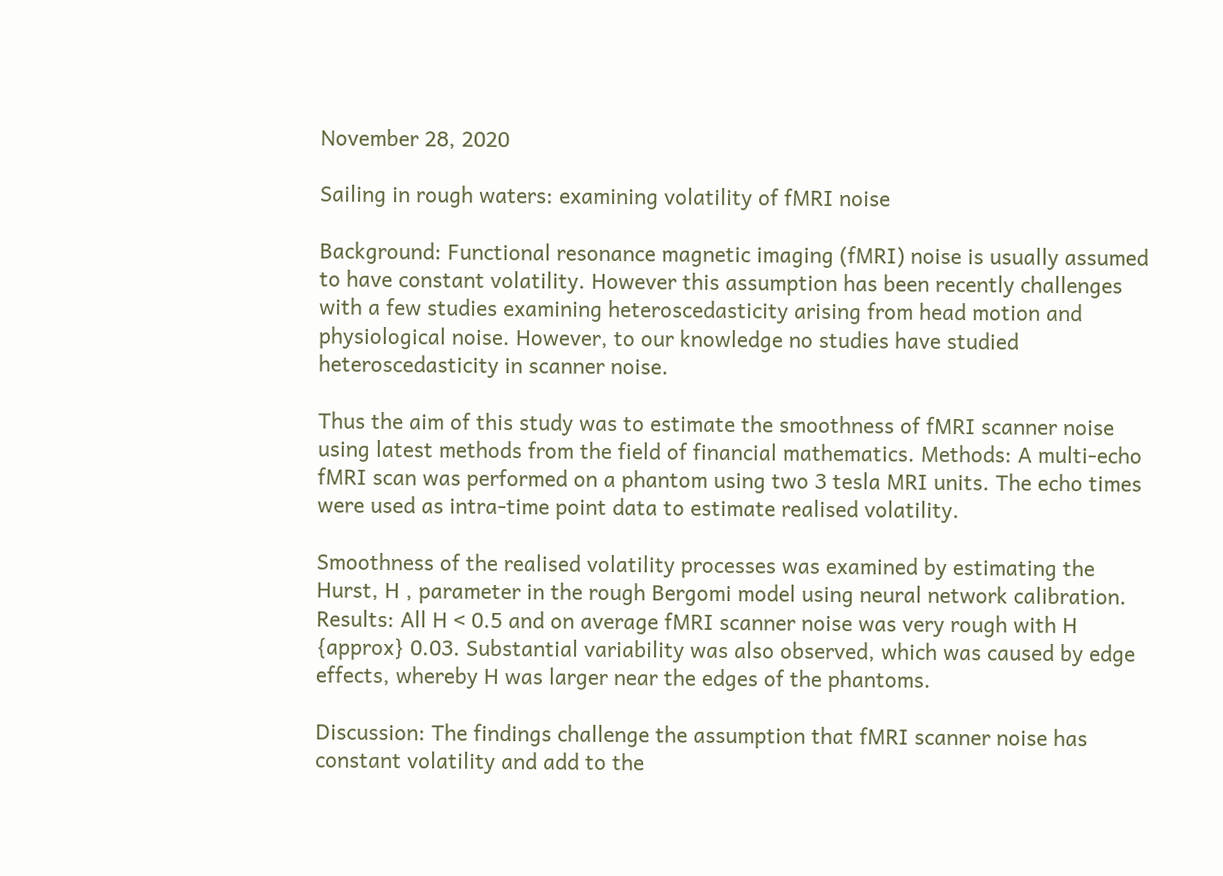November 28, 2020

Sailing in rough waters: examining volatility of fMRI noise

Background: Functional resonance magnetic imaging (fMRI) noise is usually assumed to have constant volatility. However this assumption has been recently challenges with a few studies examining heteroscedasticity arising from head motion and physiological noise. However, to our knowledge no studies have studied heteroscedasticity in scanner noise.

Thus the aim of this study was to estimate the smoothness of fMRI scanner noise using latest methods from the field of financial mathematics. Methods: A multi-echo fMRI scan was performed on a phantom using two 3 tesla MRI units. The echo times were used as intra-time point data to estimate realised volatility.

Smoothness of the realised volatility processes was examined by estimating the Hurst, H , parameter in the rough Bergomi model using neural network calibration. Results: All H < 0.5 and on average fMRI scanner noise was very rough with H {approx} 0.03. Substantial variability was also observed, which was caused by edge effects, whereby H was larger near the edges of the phantoms.

Discussion: The findings challenge the assumption that fMRI scanner noise has constant volatility and add to the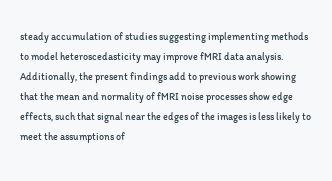steady accumulation of studies suggesting implementing methods to model heteroscedasticity may improve fMRI data analysis. Additionally, the present findings add to previous work showing that the mean and normality of fMRI noise processes show edge effects, such that signal near the edges of the images is less likely to meet the assumptions of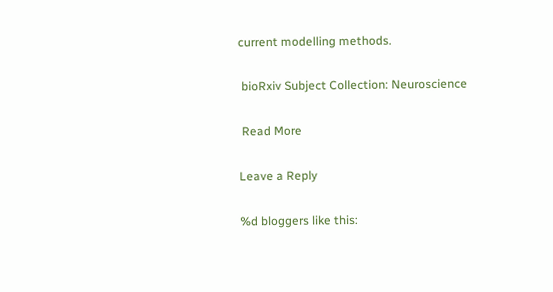current modelling methods.

 bioRxiv Subject Collection: Neuroscience

 Read More

Leave a Reply

%d bloggers like this: